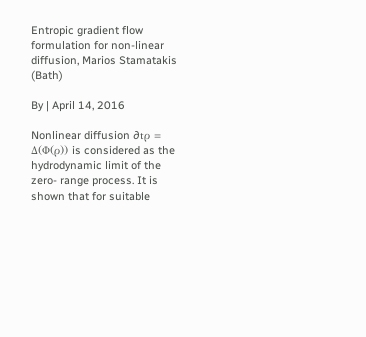Entropic gradient flow formulation for non-linear diffusion, Marios Stamatakis (Bath)

By | April 14, 2016

Nonlinear diffusion ∂tρ = ∆(Φ(ρ)) is considered as the hydrodynamic limit of the zero- range process. It is shown that for suitable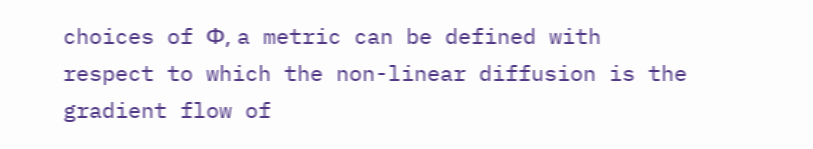choices of Φ, a metric can be defined with respect to which the non-linear diffusion is the gradient flow of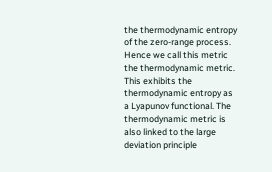the thermodynamic entropy of the zero-range process. Hence we call this metric the thermodynamic metric. This exhibits the thermodynamic entropy as a Lyapunov functional. The thermodynamic metric is also linked to the large deviation principle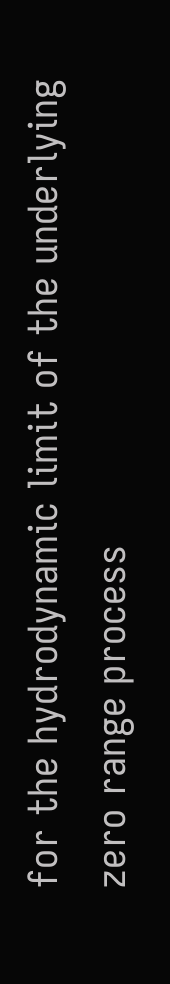for the hydrodynamic limit of the underlying zero range process